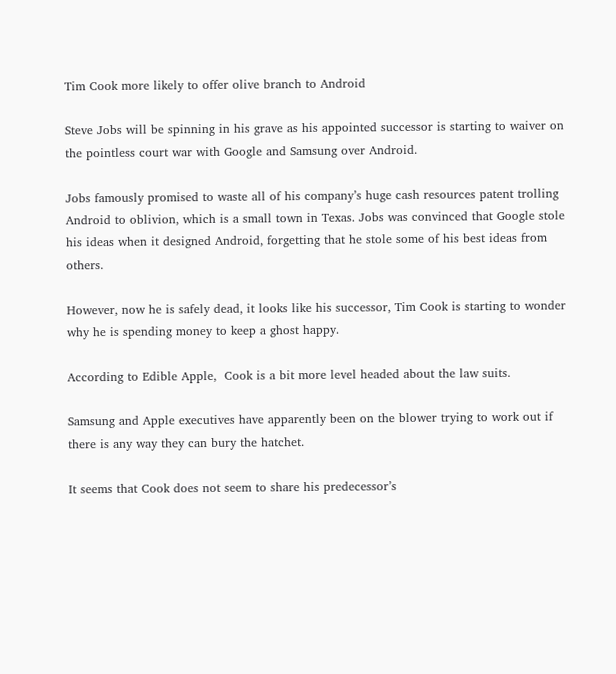Tim Cook more likely to offer olive branch to Android

Steve Jobs will be spinning in his grave as his appointed successor is starting to waiver on the pointless court war with Google and Samsung over Android.

Jobs famously promised to waste all of his company’s huge cash resources patent trolling Android to oblivion, which is a small town in Texas. Jobs was convinced that Google stole his ideas when it designed Android, forgetting that he stole some of his best ideas from others.

However, now he is safely dead, it looks like his successor, Tim Cook is starting to wonder why he is spending money to keep a ghost happy.

According to Edible Apple,  Cook is a bit more level headed about the law suits.

Samsung and Apple executives have apparently been on the blower trying to work out if there is any way they can bury the hatchet.

It seems that Cook does not seem to share his predecessor’s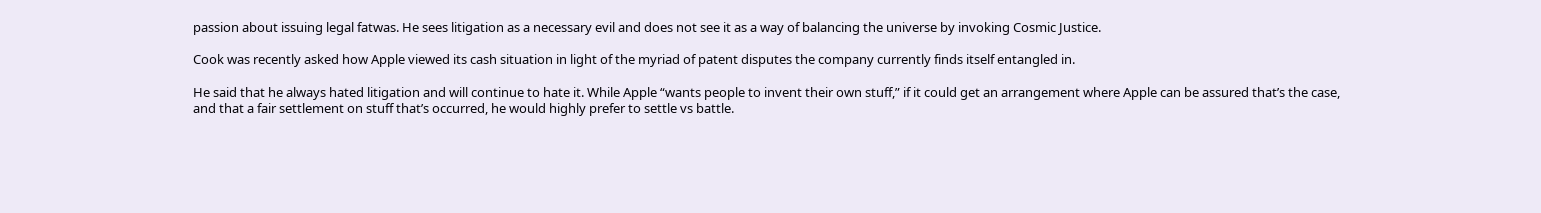passion about issuing legal fatwas. He sees litigation as a necessary evil and does not see it as a way of balancing the universe by invoking Cosmic Justice.

Cook was recently asked how Apple viewed its cash situation in light of the myriad of patent disputes the company currently finds itself entangled in.

He said that he always hated litigation and will continue to hate it. While Apple “wants people to invent their own stuff,” if it could get an arrangement where Apple can be assured that’s the case, and that a fair settlement on stuff that’s occurred, he would highly prefer to settle vs battle.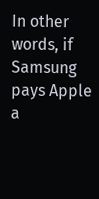In other words, if Samsung pays Apple a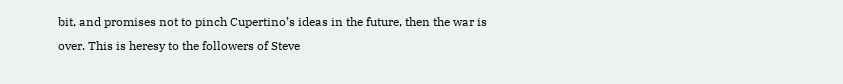bit, and promises not to pinch Cupertino’s ideas in the future, then the war is over. This is heresy to the followers of Steve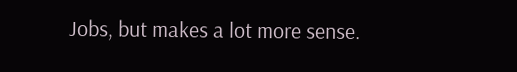Jobs, but makes a lot more sense.